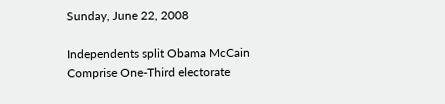Sunday, June 22, 2008

Independents split Obama McCain Comprise One-Third electorate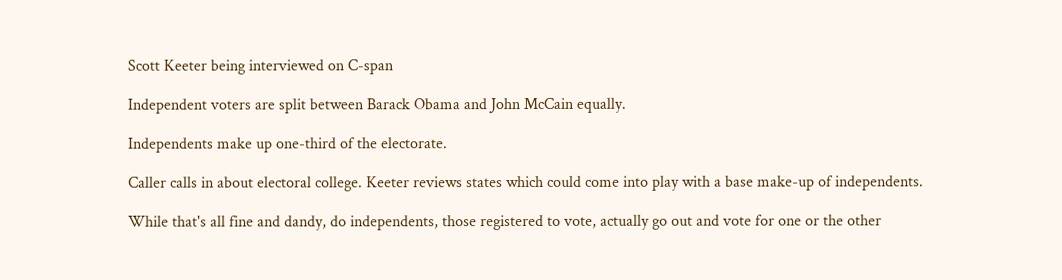Scott Keeter being interviewed on C-span

Independent voters are split between Barack Obama and John McCain equally.

Independents make up one-third of the electorate.

Caller calls in about electoral college. Keeter reviews states which could come into play with a base make-up of independents.

While that's all fine and dandy, do independents, those registered to vote, actually go out and vote for one or the other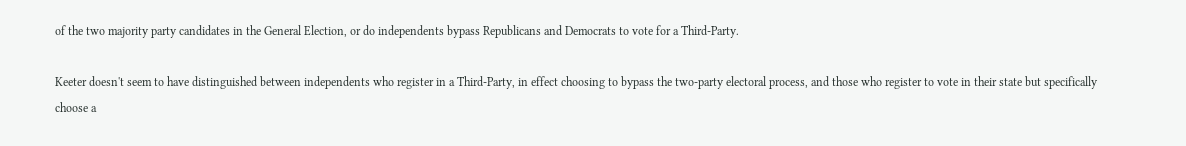of the two majority party candidates in the General Election, or do independents bypass Republicans and Democrats to vote for a Third-Party.

Keeter doesn't seem to have distinguished between independents who register in a Third-Party, in effect choosing to bypass the two-party electoral process, and those who register to vote in their state but specifically choose a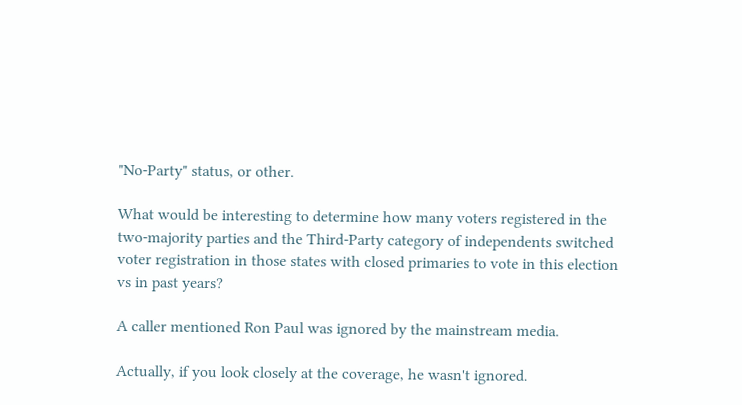"No-Party" status, or other.

What would be interesting to determine how many voters registered in the two-majority parties and the Third-Party category of independents switched voter registration in those states with closed primaries to vote in this election vs in past years?

A caller mentioned Ron Paul was ignored by the mainstream media.

Actually, if you look closely at the coverage, he wasn't ignored.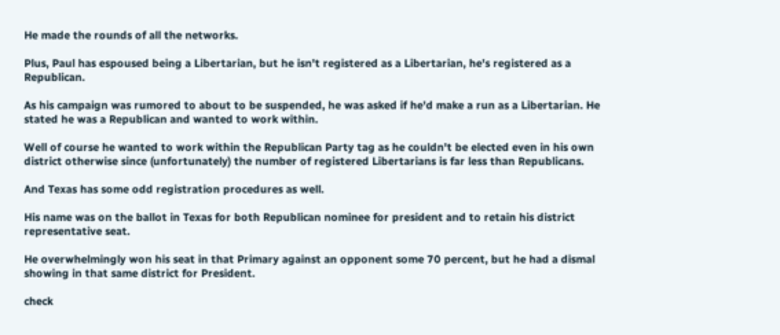He made the rounds of all the networks.

Plus, Paul has espoused being a Libertarian, but he isn't registered as a Libertarian, he's registered as a Republican.

As his campaign was rumored to about to be suspended, he was asked if he'd make a run as a Libertarian. He stated he was a Republican and wanted to work within.

Well of course he wanted to work within the Republican Party tag as he couldn't be elected even in his own district otherwise since (unfortunately) the number of registered Libertarians is far less than Republicans.

And Texas has some odd registration procedures as well.

His name was on the ballot in Texas for both Republican nominee for president and to retain his district representative seat.

He overwhelmingly won his seat in that Primary against an opponent some 70 percent, but he had a dismal showing in that same district for President.

check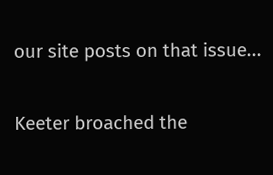our site posts on that issue...

Keeter broached the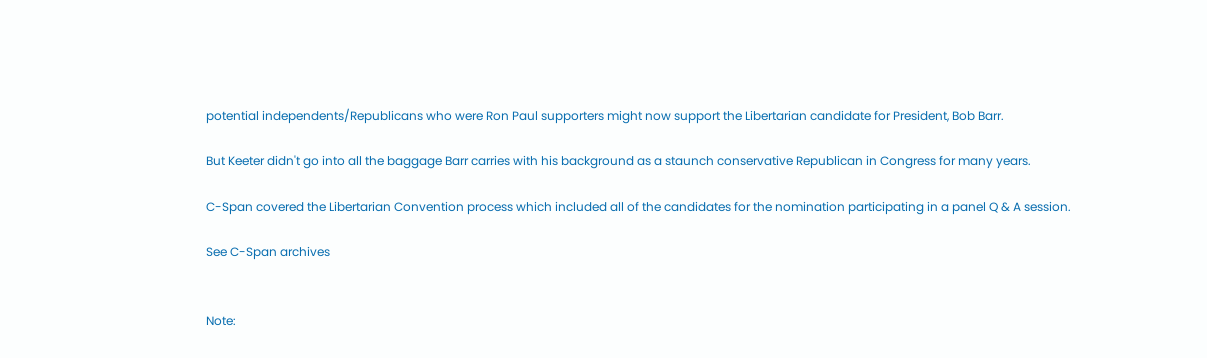potential independents/Republicans who were Ron Paul supporters might now support the Libertarian candidate for President, Bob Barr.

But Keeter didn't go into all the baggage Barr carries with his background as a staunch conservative Republican in Congress for many years.

C-Span covered the Libertarian Convention process which included all of the candidates for the nomination participating in a panel Q & A session.

See C-Span archives


Note: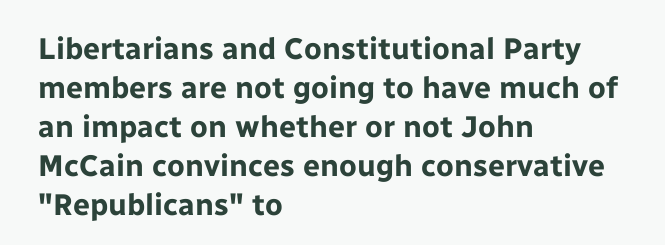Libertarians and Constitutional Party members are not going to have much of an impact on whether or not John McCain convinces enough conservative "Republicans" to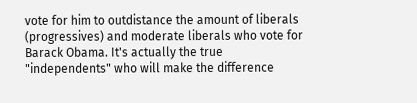vote for him to outdistance the amount of liberals (progressives) and moderate liberals who vote for Barack Obama. It's actually the true "independents" who will make the difference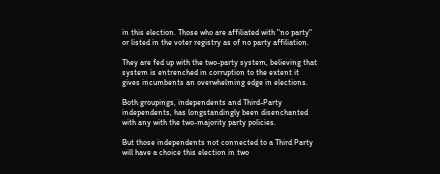in this election. Those who are affiliated with "no party" or listed in the voter registry as of no party affiliation.

They are fed up with the two-party system, believing that system is entrenched in corruption to the extent it gives incumbents an overwhelming edge in elections.

Both groupings, independents and Third-Party independents, has longstandingly been disenchanted with any with the two-majority party policies.

But those independents not connected to a Third Party will have a choice this election in two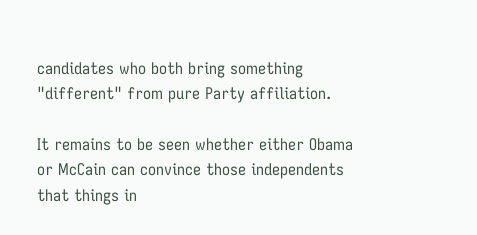candidates who both bring something "different" from pure Party affiliation.

It remains to be seen whether either Obama or McCain can convince those independents that things in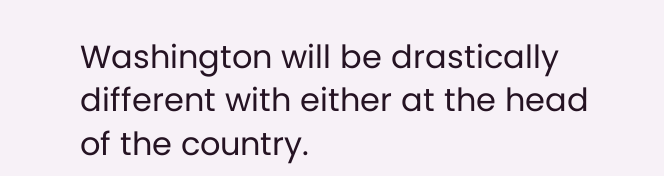Washington will be drastically different with either at the head of the country.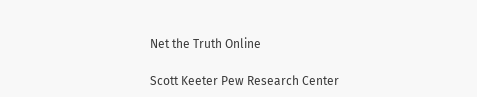Net the Truth Online

Scott Keeter Pew Research Center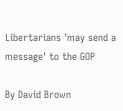Libertarians 'may send a message' to the GOP

By David Brown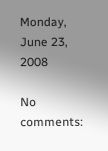Monday, June 23, 2008

No comments: